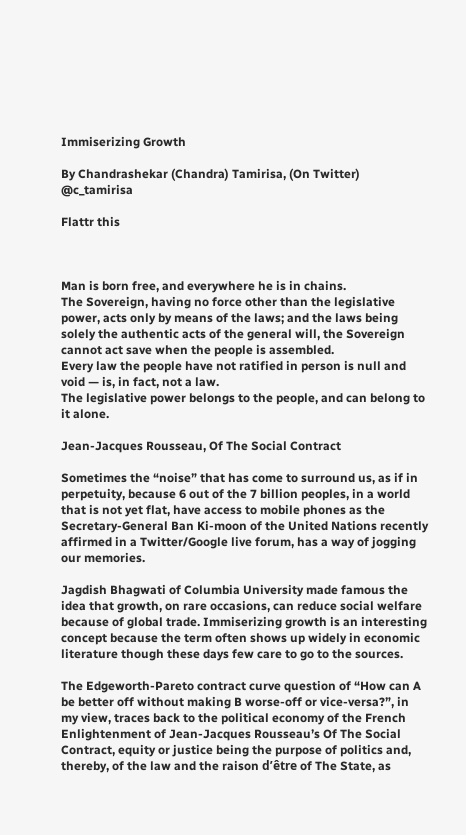Immiserizing Growth

By Chandrashekar (Chandra) Tamirisa, (On Twitter) @c_tamirisa

Flattr this



Man is born free, and everywhere he is in chains.
The Sovereign, having no force other than the legislative power, acts only by means of the laws; and the laws being solely the authentic acts of the general will, the Sovereign cannot act save when the people is assembled.
Every law the people have not ratified in person is null and void — is, in fact, not a law.
The legislative power belongs to the people, and can belong to it alone.

Jean-Jacques Rousseau, Of The Social Contract

Sometimes the “noise” that has come to surround us, as if in perpetuity, because 6 out of the 7 billion peoples, in a world that is not yet flat, have access to mobile phones as the Secretary-General Ban Ki-moon of the United Nations recently affirmed in a Twitter/Google live forum, has a way of jogging our memories.

Jagdish Bhagwati of Columbia University made famous the idea that growth, on rare occasions, can reduce social welfare because of global trade. Immiserizing growth is an interesting concept because the term often shows up widely in economic literature though these days few care to go to the sources.

The Edgeworth-Pareto contract curve question of “How can A be better off without making B worse-off or vice-versa?”, in my view, traces back to the political economy of the French Enlightenment of Jean-Jacques Rousseau’s Of The Social Contract, equity or justice being the purpose of politics and, thereby, of the law and the raison d’être of The State, as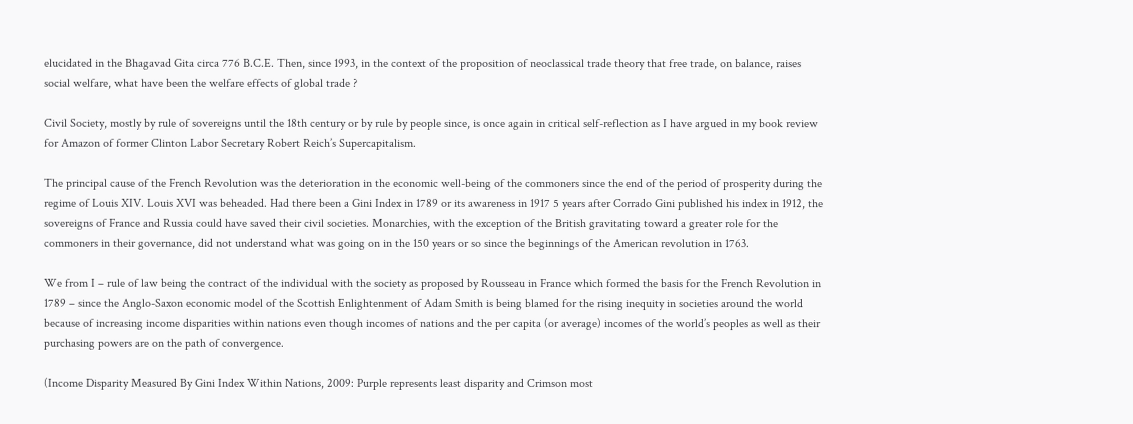elucidated in the Bhagavad Gita circa 776 B.C.E. Then, since 1993, in the context of the proposition of neoclassical trade theory that free trade, on balance, raises social welfare, what have been the welfare effects of global trade ?

Civil Society, mostly by rule of sovereigns until the 18th century or by rule by people since, is once again in critical self-reflection as I have argued in my book review for Amazon of former Clinton Labor Secretary Robert Reich’s Supercapitalism.

The principal cause of the French Revolution was the deterioration in the economic well-being of the commoners since the end of the period of prosperity during the regime of Louis XIV. Louis XVI was beheaded. Had there been a Gini Index in 1789 or its awareness in 1917 5 years after Corrado Gini published his index in 1912, the sovereigns of France and Russia could have saved their civil societies. Monarchies, with the exception of the British gravitating toward a greater role for the commoners in their governance, did not understand what was going on in the 150 years or so since the beginnings of the American revolution in 1763.

We from I – rule of law being the contract of the individual with the society as proposed by Rousseau in France which formed the basis for the French Revolution in 1789 – since the Anglo-Saxon economic model of the Scottish Enlightenment of Adam Smith is being blamed for the rising inequity in societies around the world because of increasing income disparities within nations even though incomes of nations and the per capita (or average) incomes of the world’s peoples as well as their purchasing powers are on the path of convergence.

(Income Disparity Measured By Gini Index Within Nations, 2009: Purple represents least disparity and Crimson most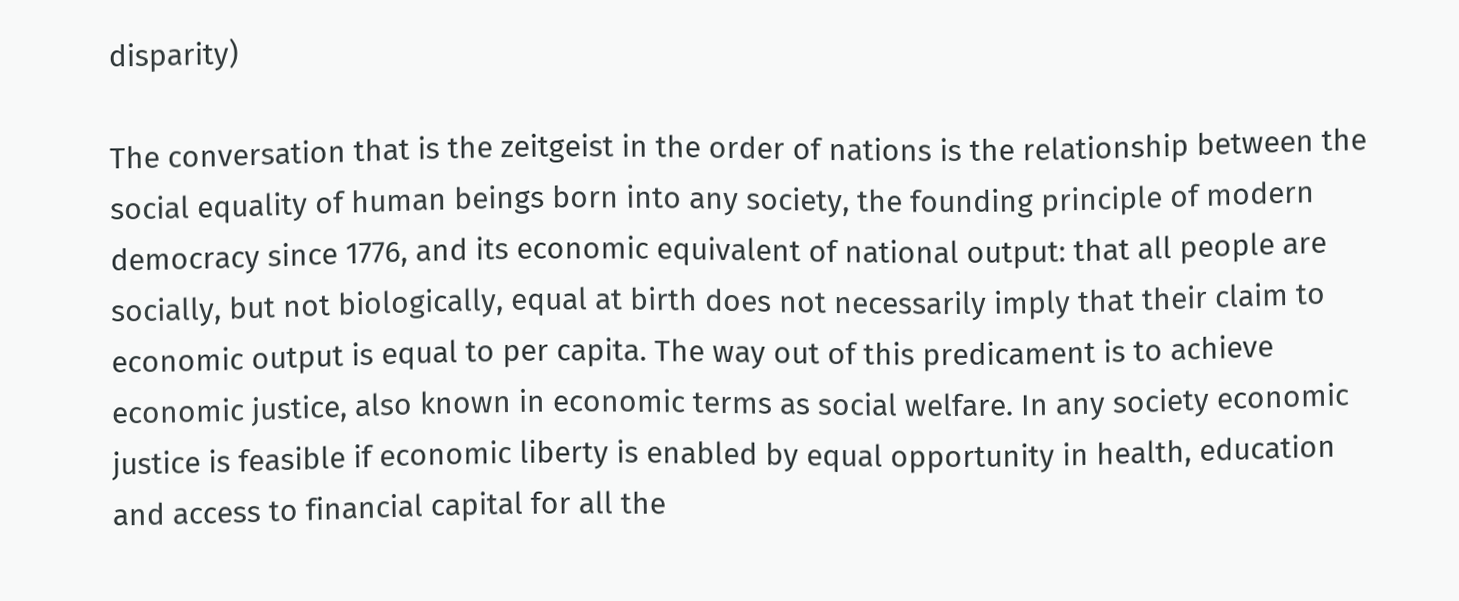disparity)

The conversation that is the zeitgeist in the order of nations is the relationship between the social equality of human beings born into any society, the founding principle of modern democracy since 1776, and its economic equivalent of national output: that all people are socially, but not biologically, equal at birth does not necessarily imply that their claim to economic output is equal to per capita. The way out of this predicament is to achieve economic justice, also known in economic terms as social welfare. In any society economic justice is feasible if economic liberty is enabled by equal opportunity in health, education and access to financial capital for all the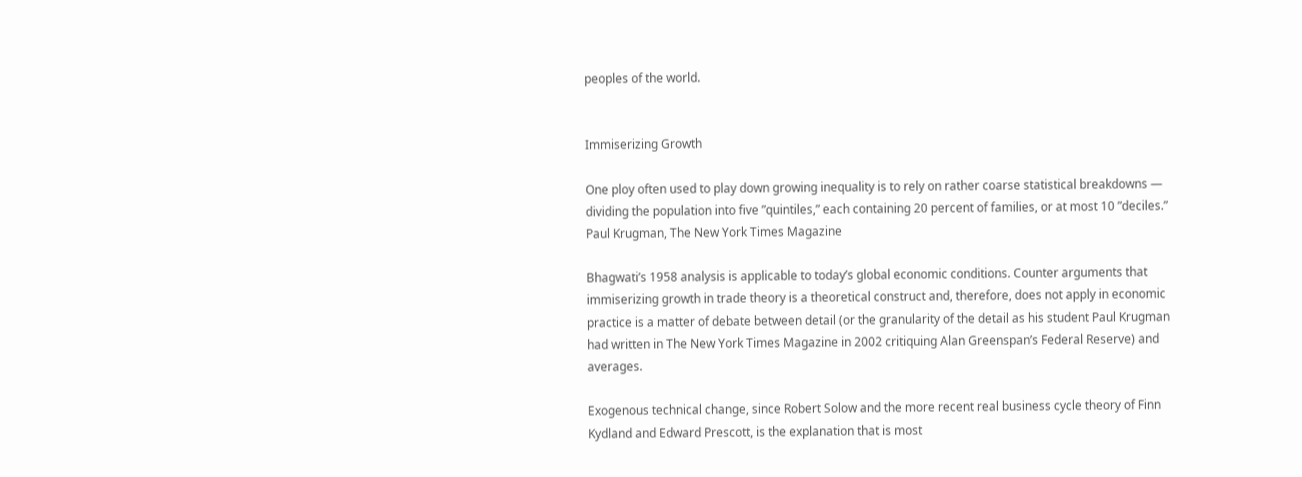peoples of the world.


Immiserizing Growth

One ploy often used to play down growing inequality is to rely on rather coarse statistical breakdowns — dividing the population into five ”quintiles,” each containing 20 percent of families, or at most 10 ”deciles.”
Paul Krugman, The New York Times Magazine

Bhagwati’s 1958 analysis is applicable to today’s global economic conditions. Counter arguments that immiserizing growth in trade theory is a theoretical construct and, therefore, does not apply in economic practice is a matter of debate between detail (or the granularity of the detail as his student Paul Krugman had written in The New York Times Magazine in 2002 critiquing Alan Greenspan’s Federal Reserve) and averages.

Exogenous technical change, since Robert Solow and the more recent real business cycle theory of Finn Kydland and Edward Prescott, is the explanation that is most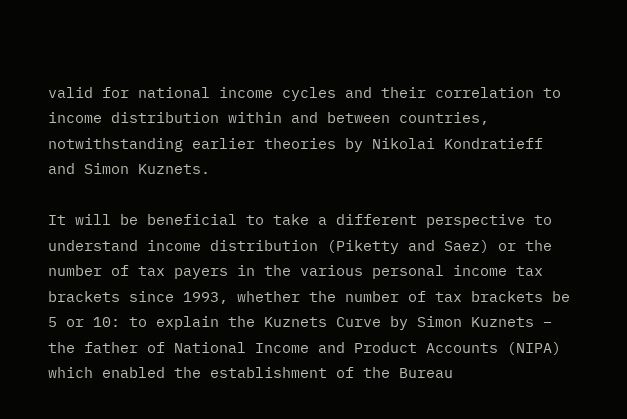valid for national income cycles and their correlation to income distribution within and between countries, notwithstanding earlier theories by Nikolai Kondratieff and Simon Kuznets.

It will be beneficial to take a different perspective to understand income distribution (Piketty and Saez) or the number of tax payers in the various personal income tax brackets since 1993, whether the number of tax brackets be 5 or 10: to explain the Kuznets Curve by Simon Kuznets – the father of National Income and Product Accounts (NIPA) which enabled the establishment of the Bureau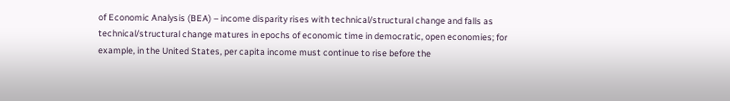of Economic Analysis (BEA) – income disparity rises with technical/structural change and falls as technical/structural change matures in epochs of economic time in democratic, open economies; for example, in the United States, per capita income must continue to rise before the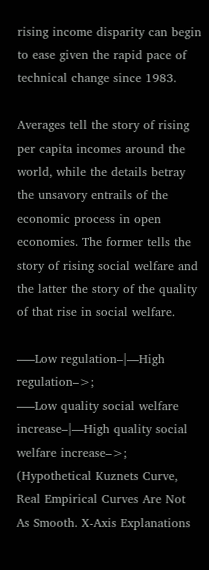rising income disparity can begin to ease given the rapid pace of technical change since 1983.

Averages tell the story of rising per capita incomes around the world, while the details betray the unsavory entrails of the economic process in open economies. The former tells the story of rising social welfare and the latter the story of the quality of that rise in social welfare.

—–Low regulation–|—High regulation–>;
—–Low quality social welfare increase–|—High quality social welfare increase–>;
(Hypothetical Kuznets Curve, Real Empirical Curves Are Not As Smooth. X-Axis Explanations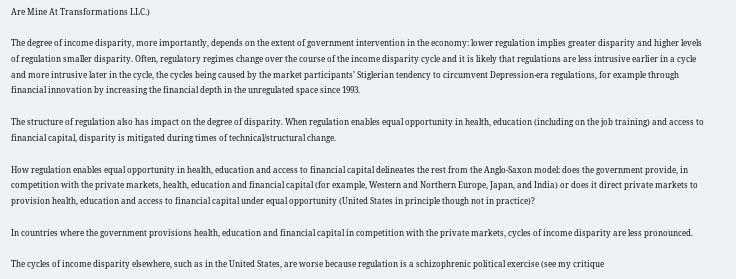Are Mine At Transformations LLC.)

The degree of income disparity, more importantly, depends on the extent of government intervention in the economy: lower regulation implies greater disparity and higher levels of regulation smaller disparity. Often, regulatory regimes change over the course of the income disparity cycle and it is likely that regulations are less intrusive earlier in a cycle and more intrusive later in the cycle, the cycles being caused by the market participants’ Stiglerian tendency to circumvent Depression-era regulations, for example through financial innovation by increasing the financial depth in the unregulated space since 1993.

The structure of regulation also has impact on the degree of disparity. When regulation enables equal opportunity in health, education (including on the job training) and access to financial capital, disparity is mitigated during times of technical/structural change.

How regulation enables equal opportunity in health, education and access to financial capital delineates the rest from the Anglo-Saxon model: does the government provide, in competition with the private markets, health, education and financial capital (for example, Western and Northern Europe, Japan, and India) or does it direct private markets to provision health, education and access to financial capital under equal opportunity (United States in principle though not in practice)?

In countries where the government provisions health, education and financial capital in competition with the private markets, cycles of income disparity are less pronounced.

The cycles of income disparity elsewhere, such as in the United States, are worse because regulation is a schizophrenic political exercise (see my critique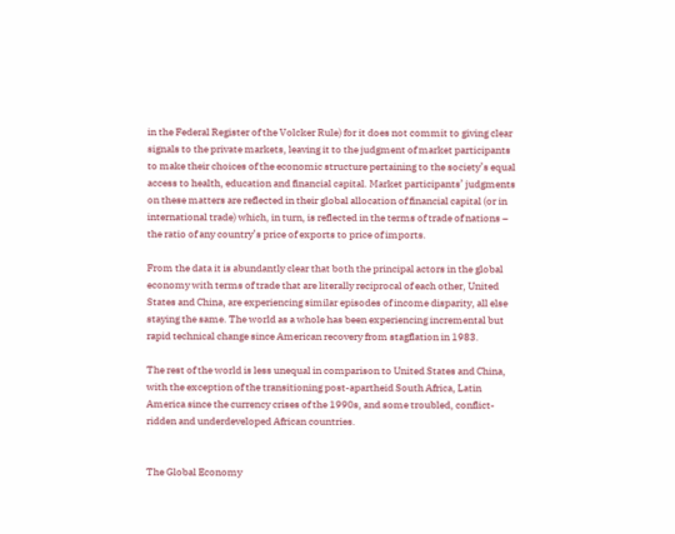in the Federal Register of the Volcker Rule) for it does not commit to giving clear signals to the private markets, leaving it to the judgment of market participants to make their choices of the economic structure pertaining to the society’s equal access to health, education and financial capital. Market participants’ judgments on these matters are reflected in their global allocation of financial capital (or in international trade) which, in turn, is reflected in the terms of trade of nations – the ratio of any country’s price of exports to price of imports.

From the data it is abundantly clear that both the principal actors in the global economy with terms of trade that are literally reciprocal of each other, United States and China, are experiencing similar episodes of income disparity, all else staying the same. The world as a whole has been experiencing incremental but rapid technical change since American recovery from stagflation in 1983.

The rest of the world is less unequal in comparison to United States and China, with the exception of the transitioning post-apartheid South Africa, Latin America since the currency crises of the 1990s, and some troubled, conflict-ridden and underdeveloped African countries.


The Global Economy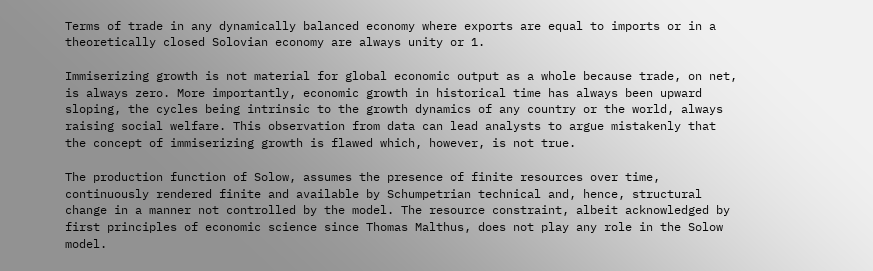Terms of trade in any dynamically balanced economy where exports are equal to imports or in a theoretically closed Solovian economy are always unity or 1.

Immiserizing growth is not material for global economic output as a whole because trade, on net, is always zero. More importantly, economic growth in historical time has always been upward sloping, the cycles being intrinsic to the growth dynamics of any country or the world, always raising social welfare. This observation from data can lead analysts to argue mistakenly that the concept of immiserizing growth is flawed which, however, is not true.

The production function of Solow, assumes the presence of finite resources over time, continuously rendered finite and available by Schumpetrian technical and, hence, structural change in a manner not controlled by the model. The resource constraint, albeit acknowledged by first principles of economic science since Thomas Malthus, does not play any role in the Solow model.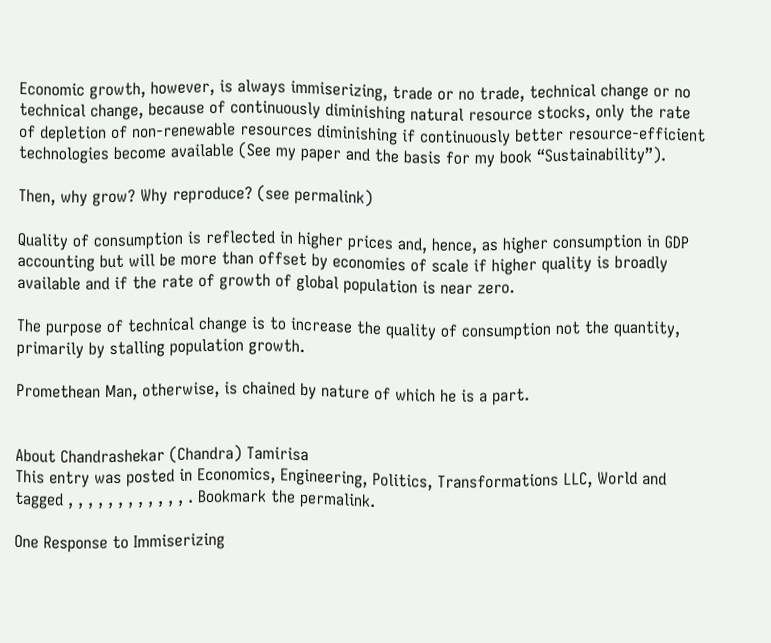Economic growth, however, is always immiserizing, trade or no trade, technical change or no technical change, because of continuously diminishing natural resource stocks, only the rate of depletion of non-renewable resources diminishing if continuously better resource-efficient technologies become available (See my paper and the basis for my book “Sustainability”).

Then, why grow? Why reproduce? (see permalink)

Quality of consumption is reflected in higher prices and, hence, as higher consumption in GDP accounting but will be more than offset by economies of scale if higher quality is broadly available and if the rate of growth of global population is near zero.

The purpose of technical change is to increase the quality of consumption not the quantity, primarily by stalling population growth.

Promethean Man, otherwise, is chained by nature of which he is a part.


About Chandrashekar (Chandra) Tamirisa
This entry was posted in Economics, Engineering, Politics, Transformations LLC, World and tagged , , , , , , , , , , , , . Bookmark the permalink.

One Response to Immiserizing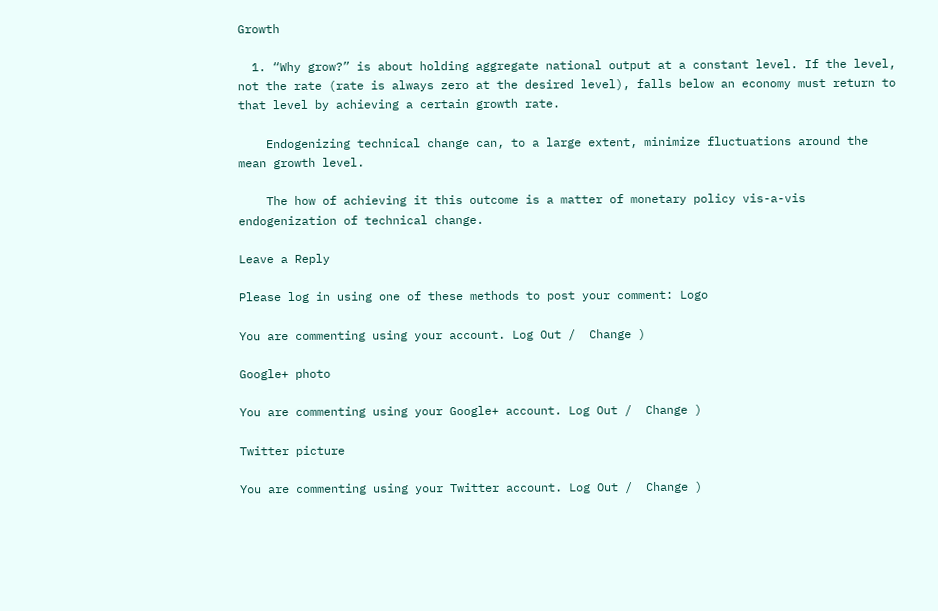Growth

  1. “Why grow?” is about holding aggregate national output at a constant level. If the level, not the rate (rate is always zero at the desired level), falls below an economy must return to that level by achieving a certain growth rate.

    Endogenizing technical change can, to a large extent, minimize fluctuations around the mean growth level.

    The how of achieving it this outcome is a matter of monetary policy vis-a-vis endogenization of technical change.

Leave a Reply

Please log in using one of these methods to post your comment: Logo

You are commenting using your account. Log Out /  Change )

Google+ photo

You are commenting using your Google+ account. Log Out /  Change )

Twitter picture

You are commenting using your Twitter account. Log Out /  Change )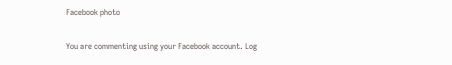Facebook photo

You are commenting using your Facebook account. Log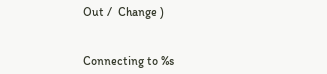Out /  Change )


Connecting to %s